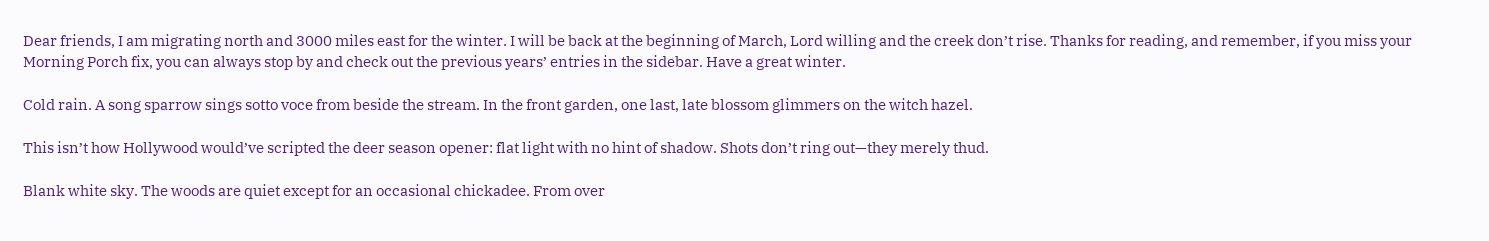Dear friends, I am migrating north and 3000 miles east for the winter. I will be back at the beginning of March, Lord willing and the creek don’t rise. Thanks for reading, and remember, if you miss your Morning Porch fix, you can always stop by and check out the previous years’ entries in the sidebar. Have a great winter.

Cold rain. A song sparrow sings sotto voce from beside the stream. In the front garden, one last, late blossom glimmers on the witch hazel.

This isn’t how Hollywood would’ve scripted the deer season opener: flat light with no hint of shadow. Shots don’t ring out—they merely thud.

Blank white sky. The woods are quiet except for an occasional chickadee. From over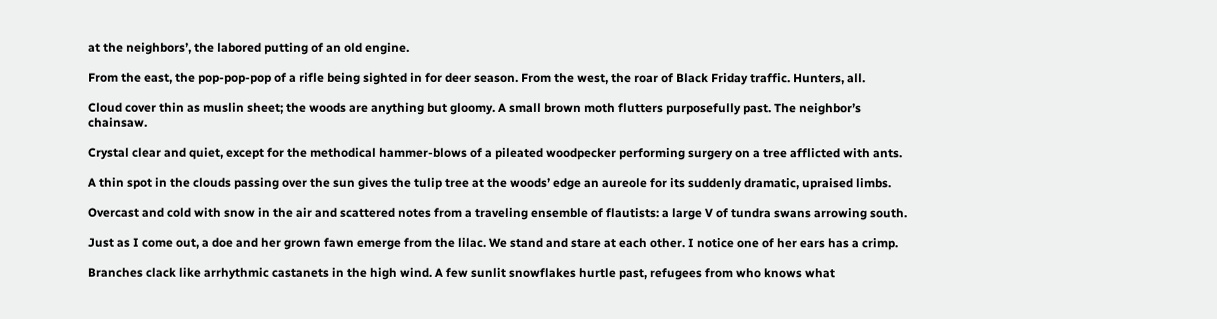at the neighbors’, the labored putting of an old engine.

From the east, the pop-pop-pop of a rifle being sighted in for deer season. From the west, the roar of Black Friday traffic. Hunters, all.

Cloud cover thin as muslin sheet; the woods are anything but gloomy. A small brown moth flutters purposefully past. The neighbor’s chainsaw.

Crystal clear and quiet, except for the methodical hammer-blows of a pileated woodpecker performing surgery on a tree afflicted with ants.

A thin spot in the clouds passing over the sun gives the tulip tree at the woods’ edge an aureole for its suddenly dramatic, upraised limbs.

Overcast and cold with snow in the air and scattered notes from a traveling ensemble of flautists: a large V of tundra swans arrowing south.

Just as I come out, a doe and her grown fawn emerge from the lilac. We stand and stare at each other. I notice one of her ears has a crimp.

Branches clack like arrhythmic castanets in the high wind. A few sunlit snowflakes hurtle past, refugees from who knows what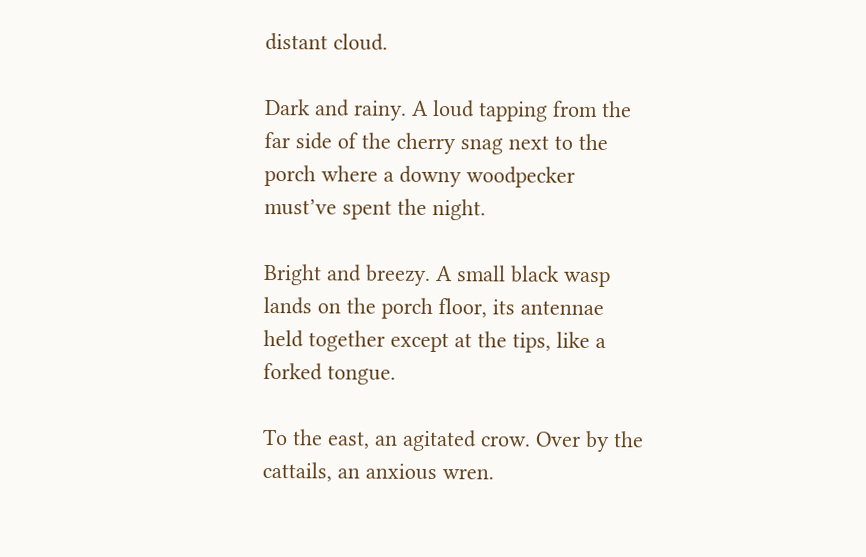distant cloud.

Dark and rainy. A loud tapping from the far side of the cherry snag next to the porch where a downy woodpecker must’ve spent the night.

Bright and breezy. A small black wasp lands on the porch floor, its antennae held together except at the tips, like a forked tongue.

To the east, an agitated crow. Over by the cattails, an anxious wren.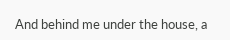And behind me under the house, a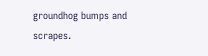groundhog bumps and scrapes.